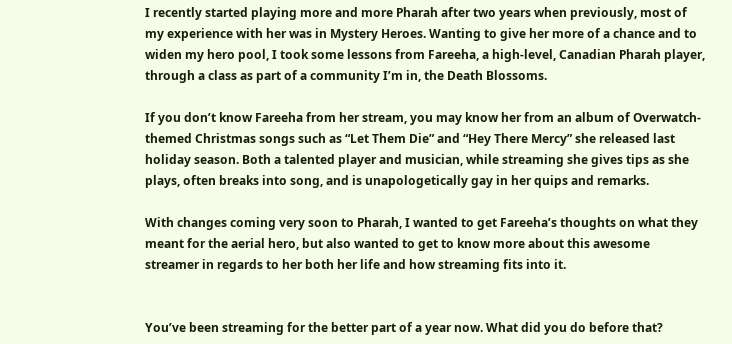I recently started playing more and more Pharah after two years when previously, most of my experience with her was in Mystery Heroes. Wanting to give her more of a chance and to widen my hero pool, I took some lessons from Fareeha, a high-level, Canadian Pharah player, through a class as part of a community I’m in, the Death Blossoms.

If you don’t know Fareeha from her stream, you may know her from an album of Overwatch-themed Christmas songs such as “Let Them Die” and “Hey There Mercy” she released last holiday season. Both a talented player and musician, while streaming she gives tips as she plays, often breaks into song, and is unapologetically gay in her quips and remarks.

With changes coming very soon to Pharah, I wanted to get Fareeha’s thoughts on what they meant for the aerial hero, but also wanted to get to know more about this awesome streamer in regards to her both her life and how streaming fits into it.


You’ve been streaming for the better part of a year now. What did you do before that?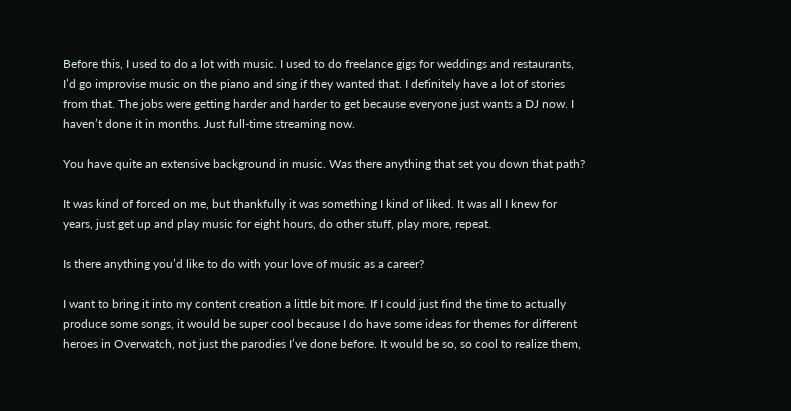Before this, I used to do a lot with music. I used to do freelance gigs for weddings and restaurants, I’d go improvise music on the piano and sing if they wanted that. I definitely have a lot of stories from that. The jobs were getting harder and harder to get because everyone just wants a DJ now. I haven’t done it in months. Just full-time streaming now.

You have quite an extensive background in music. Was there anything that set you down that path?

It was kind of forced on me, but thankfully it was something I kind of liked. It was all I knew for years, just get up and play music for eight hours, do other stuff, play more, repeat.

Is there anything you’d like to do with your love of music as a career?

I want to bring it into my content creation a little bit more. If I could just find the time to actually produce some songs, it would be super cool because I do have some ideas for themes for different heroes in Overwatch, not just the parodies I’ve done before. It would be so, so cool to realize them,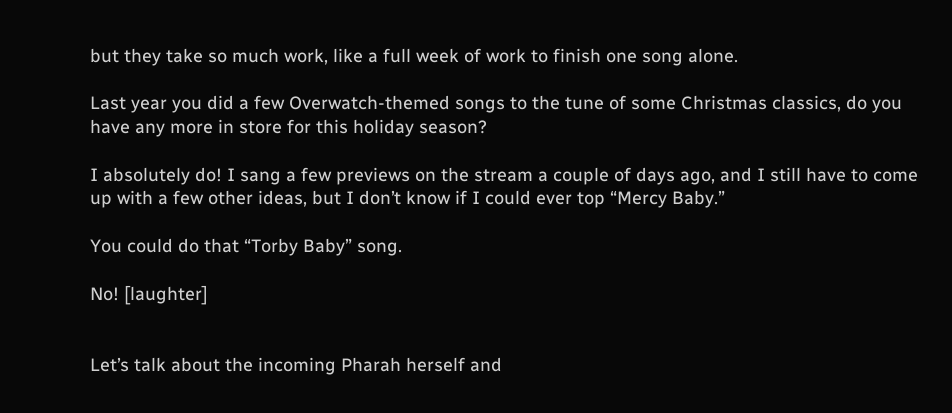but they take so much work, like a full week of work to finish one song alone.

Last year you did a few Overwatch-themed songs to the tune of some Christmas classics, do you have any more in store for this holiday season?

I absolutely do! I sang a few previews on the stream a couple of days ago, and I still have to come up with a few other ideas, but I don’t know if I could ever top “Mercy Baby.”

You could do that “Torby Baby” song.

No! [laughter]


Let’s talk about the incoming Pharah herself and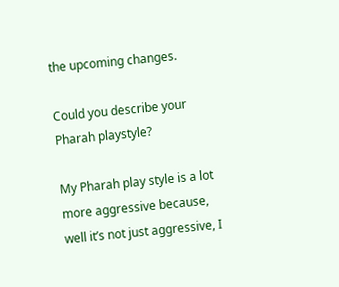the upcoming changes.

Could you describe your Pharah playstyle?

My Pharah play style is a lot more aggressive because, well it’s not just aggressive, I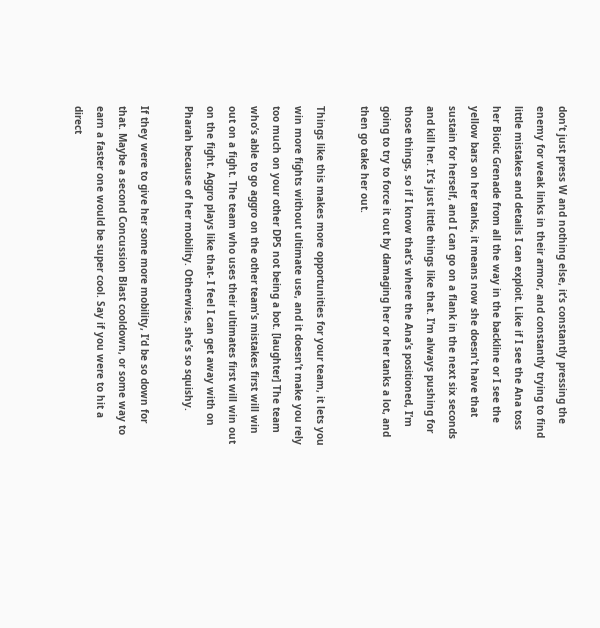don’t just press W and nothing else, it’s constantly pressing the enemy for weak links in their armor, and constantly trying to find little mistakes and details I can exploit. Like if I see the Ana toss her Biotic Grenade from all the way in the backline or I see the yellow bars on her tanks, it means now she doesn’t have that sustain for herself, and I can go on a flank in the next six seconds and kill her. It’s just little things like that. I’m always pushing for those things, so if I know that’s where the Ana’s positioned, I’m going to try to force it out by damaging her or her tanks a lot, and then go take her out.

Things like this makes more opportunities for your team, it lets you win more fights without ultimate use, and it doesn’t make you rely too much on your other DPS not being a bot. [laughter] The team who’s able to go aggro on the other team’s mistakes first will win out on a fight. The team who uses their ultimates first will win out on the fight. Aggro plays like that- I feel I can get away with on Pharah because of her mobility. Otherwise, she’s so squishy.

If they were to give her some more mobility, I’d be so down for that. Maybe a second Concussion Blast cooldown, or some way to earn a faster one would be super cool. Say if you were to hit a direct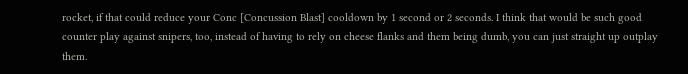rocket, if that could reduce your Conc [Concussion Blast] cooldown by 1 second or 2 seconds. I think that would be such good counter play against snipers, too, instead of having to rely on cheese flanks and them being dumb, you can just straight up outplay them.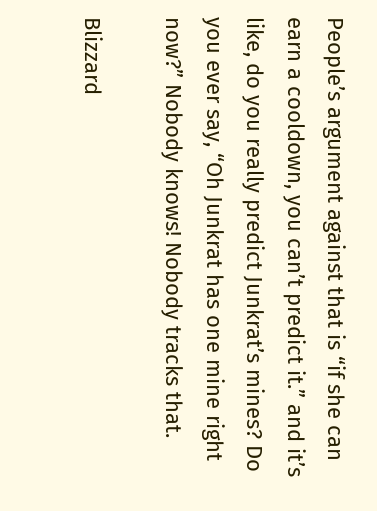People’s argument against that is “if she can earn a cooldown, you can’t predict it.” and it’s like, do you really predict Junkrat’s mines? Do you ever say, “Oh Junkrat has one mine right now?” Nobody knows! Nobody tracks that.

Blizzard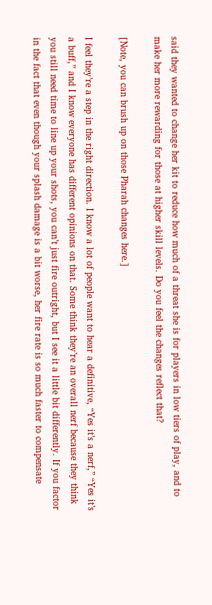said they wanted to change her kit to reduce how much of a threat she is for players in low tiers of play, and to make her more rewarding for those at higher skill levels. Do you feel the changes reflect that?

[Note, you can brush up on those Pharah changes here.]

I feel they’re a step in the right direction. I know a lot of people want to hear a definitive, “Yes it’s a nerf,” “Yes it’s a buff,” and I know everyone has different opinions on that. Some think they’re an overall nerf because they think you still need time to line up your shots, you can’t just fire outright, but I see it a little bit differently. If you factor in the fact that even though your splash damage is a bit worse, her fire rate is so much faster to compensate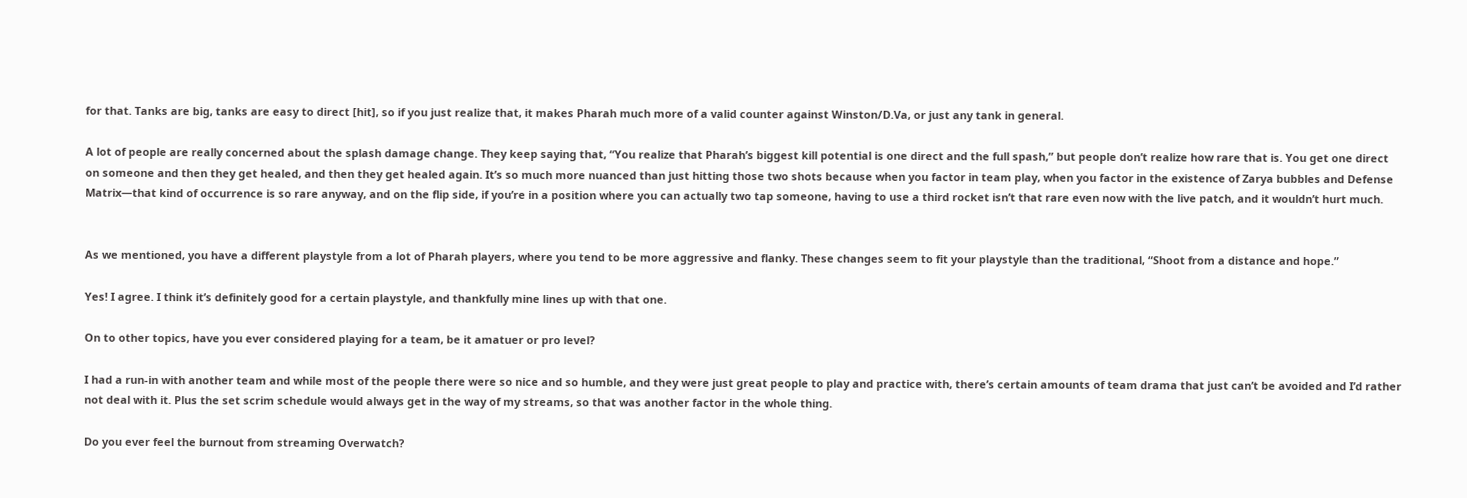for that. Tanks are big, tanks are easy to direct [hit], so if you just realize that, it makes Pharah much more of a valid counter against Winston/D.Va, or just any tank in general.

A lot of people are really concerned about the splash damage change. They keep saying that, “You realize that Pharah’s biggest kill potential is one direct and the full spash,” but people don’t realize how rare that is. You get one direct on someone and then they get healed, and then they get healed again. It’s so much more nuanced than just hitting those two shots because when you factor in team play, when you factor in the existence of Zarya bubbles and Defense Matrix—that kind of occurrence is so rare anyway, and on the flip side, if you’re in a position where you can actually two tap someone, having to use a third rocket isn’t that rare even now with the live patch, and it wouldn’t hurt much.


As we mentioned, you have a different playstyle from a lot of Pharah players, where you tend to be more aggressive and flanky. These changes seem to fit your playstyle than the traditional, “Shoot from a distance and hope.”

Yes! I agree. I think it’s definitely good for a certain playstyle, and thankfully mine lines up with that one.

On to other topics, have you ever considered playing for a team, be it amatuer or pro level?

I had a run-in with another team and while most of the people there were so nice and so humble, and they were just great people to play and practice with, there’s certain amounts of team drama that just can’t be avoided and I’d rather not deal with it. Plus the set scrim schedule would always get in the way of my streams, so that was another factor in the whole thing.

Do you ever feel the burnout from streaming Overwatch?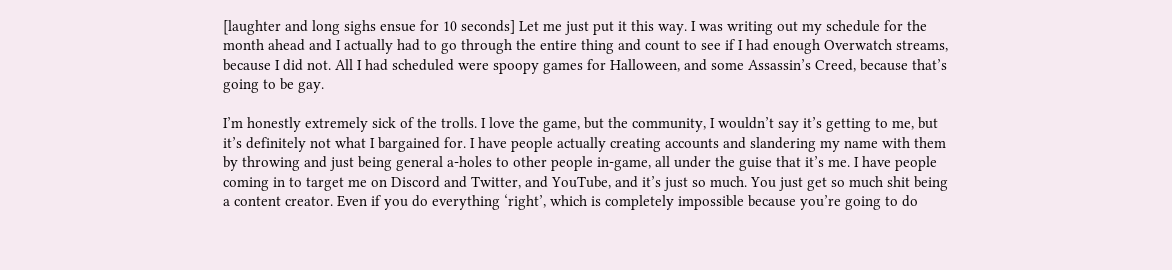[laughter and long sighs ensue for 10 seconds] Let me just put it this way. I was writing out my schedule for the month ahead and I actually had to go through the entire thing and count to see if I had enough Overwatch streams, because I did not. All I had scheduled were spoopy games for Halloween, and some Assassin’s Creed, because that’s going to be gay.

I’m honestly extremely sick of the trolls. I love the game, but the community, I wouldn’t say it’s getting to me, but it’s definitely not what I bargained for. I have people actually creating accounts and slandering my name with them by throwing and just being general a-holes to other people in-game, all under the guise that it’s me. I have people coming in to target me on Discord and Twitter, and YouTube, and it’s just so much. You just get so much shit being a content creator. Even if you do everything ‘right’, which is completely impossible because you’re going to do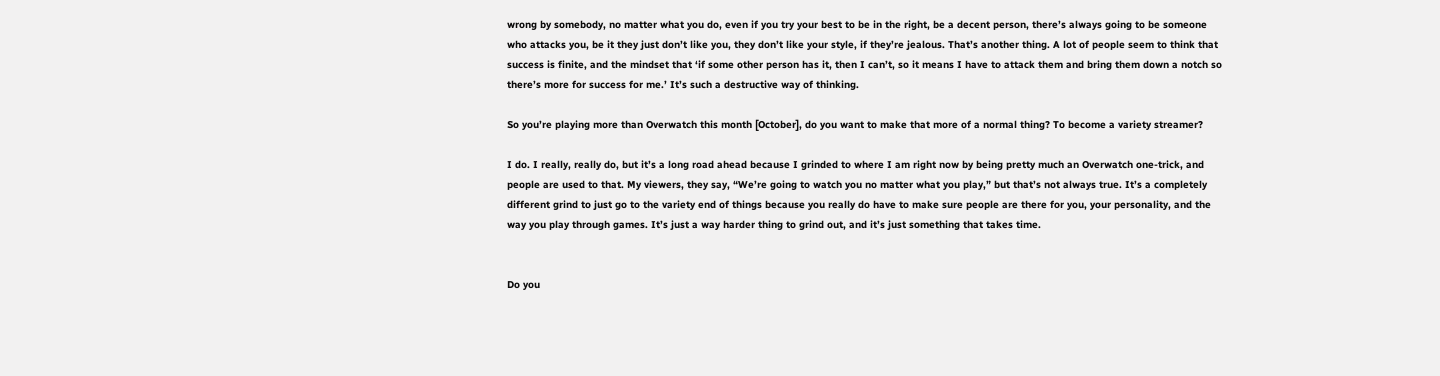wrong by somebody, no matter what you do, even if you try your best to be in the right, be a decent person, there’s always going to be someone who attacks you, be it they just don’t like you, they don’t like your style, if they’re jealous. That’s another thing. A lot of people seem to think that success is finite, and the mindset that ‘if some other person has it, then I can’t, so it means I have to attack them and bring them down a notch so there’s more for success for me.’ It’s such a destructive way of thinking.

So you’re playing more than Overwatch this month [October], do you want to make that more of a normal thing? To become a variety streamer?

I do. I really, really do, but it’s a long road ahead because I grinded to where I am right now by being pretty much an Overwatch one-trick, and people are used to that. My viewers, they say, “We’re going to watch you no matter what you play,” but that’s not always true. It’s a completely different grind to just go to the variety end of things because you really do have to make sure people are there for you, your personality, and the way you play through games. It’s just a way harder thing to grind out, and it’s just something that takes time.


Do you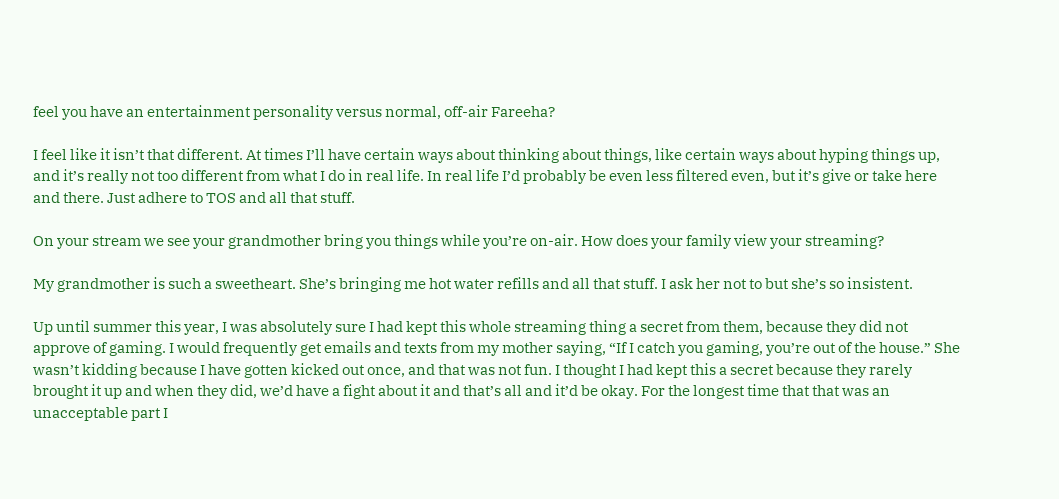feel you have an entertainment personality versus normal, off-air Fareeha?

I feel like it isn’t that different. At times I’ll have certain ways about thinking about things, like certain ways about hyping things up, and it’s really not too different from what I do in real life. In real life I’d probably be even less filtered even, but it’s give or take here and there. Just adhere to TOS and all that stuff.

On your stream we see your grandmother bring you things while you’re on-air. How does your family view your streaming?

My grandmother is such a sweetheart. She’s bringing me hot water refills and all that stuff. I ask her not to but she’s so insistent.

Up until summer this year, I was absolutely sure I had kept this whole streaming thing a secret from them, because they did not approve of gaming. I would frequently get emails and texts from my mother saying, “If I catch you gaming, you’re out of the house.” She wasn’t kidding because I have gotten kicked out once, and that was not fun. I thought I had kept this a secret because they rarely brought it up and when they did, we’d have a fight about it and that’s all and it’d be okay. For the longest time that that was an unacceptable part I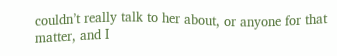couldn’t really talk to her about, or anyone for that matter, and I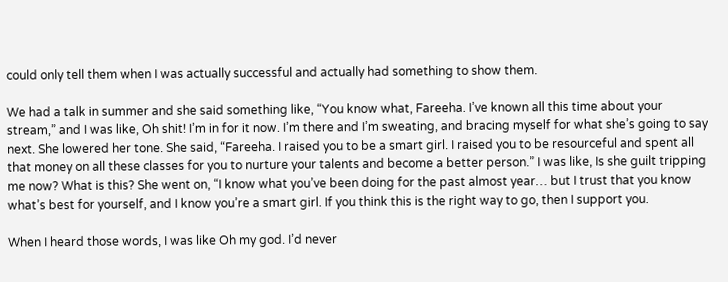could only tell them when I was actually successful and actually had something to show them.

We had a talk in summer and she said something like, “You know what, Fareeha. I’ve known all this time about your stream,” and I was like, Oh shit! I’m in for it now. I’m there and I’m sweating, and bracing myself for what she’s going to say next. She lowered her tone. She said, “Fareeha. I raised you to be a smart girl. I raised you to be resourceful and spent all that money on all these classes for you to nurture your talents and become a better person.” I was like, Is she guilt tripping me now? What is this? She went on, “I know what you’ve been doing for the past almost year… but I trust that you know what’s best for yourself, and I know you’re a smart girl. If you think this is the right way to go, then I support you.

When I heard those words, I was like Oh my god. I’d never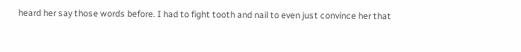heard her say those words before. I had to fight tooth and nail to even just convince her that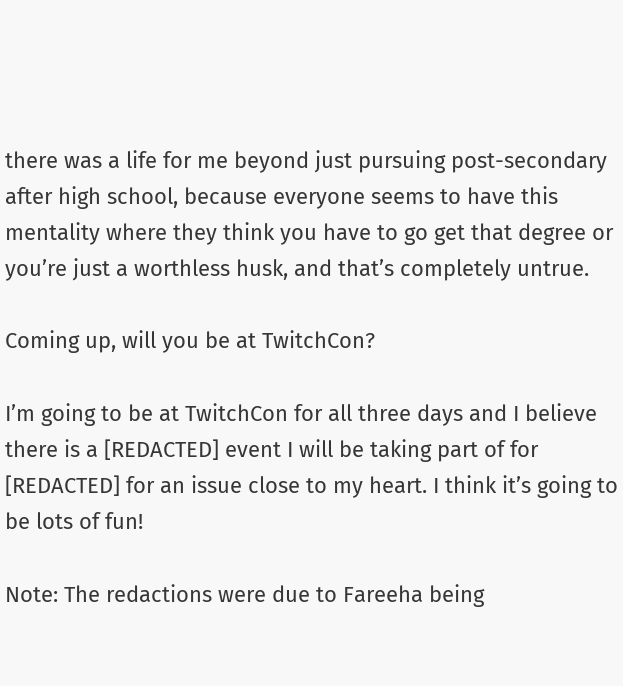there was a life for me beyond just pursuing post-secondary after high school, because everyone seems to have this mentality where they think you have to go get that degree or you’re just a worthless husk, and that’s completely untrue.

Coming up, will you be at TwitchCon?

I’m going to be at TwitchCon for all three days and I believe there is a [REDACTED] event I will be taking part of for [REDACTED] for an issue close to my heart. I think it’s going to be lots of fun!

Note: The redactions were due to Fareeha being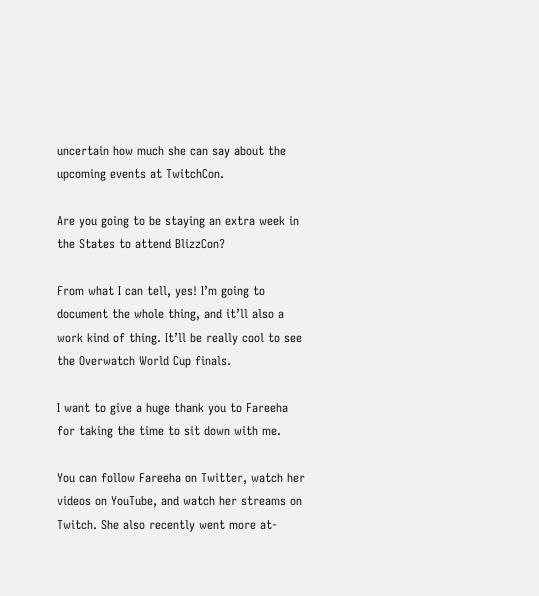uncertain how much she can say about the upcoming events at TwitchCon.

Are you going to be staying an extra week in the States to attend BlizzCon?

From what I can tell, yes! I’m going to document the whole thing, and it’ll also a work kind of thing. It’ll be really cool to see the Overwatch World Cup finals.

I want to give a huge thank you to Fareeha for taking the time to sit down with me.

You can follow Fareeha on Twitter, watch her videos on YouTube, and watch her streams on Twitch. She also recently went more at-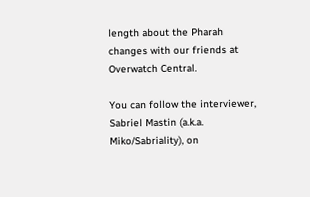length about the Pharah changes with our friends at Overwatch Central.

You can follow the interviewer, Sabriel Mastin (a.k.a. Miko/Sabriality), on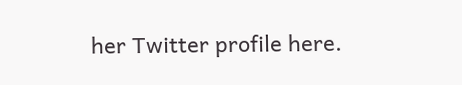her Twitter profile here.